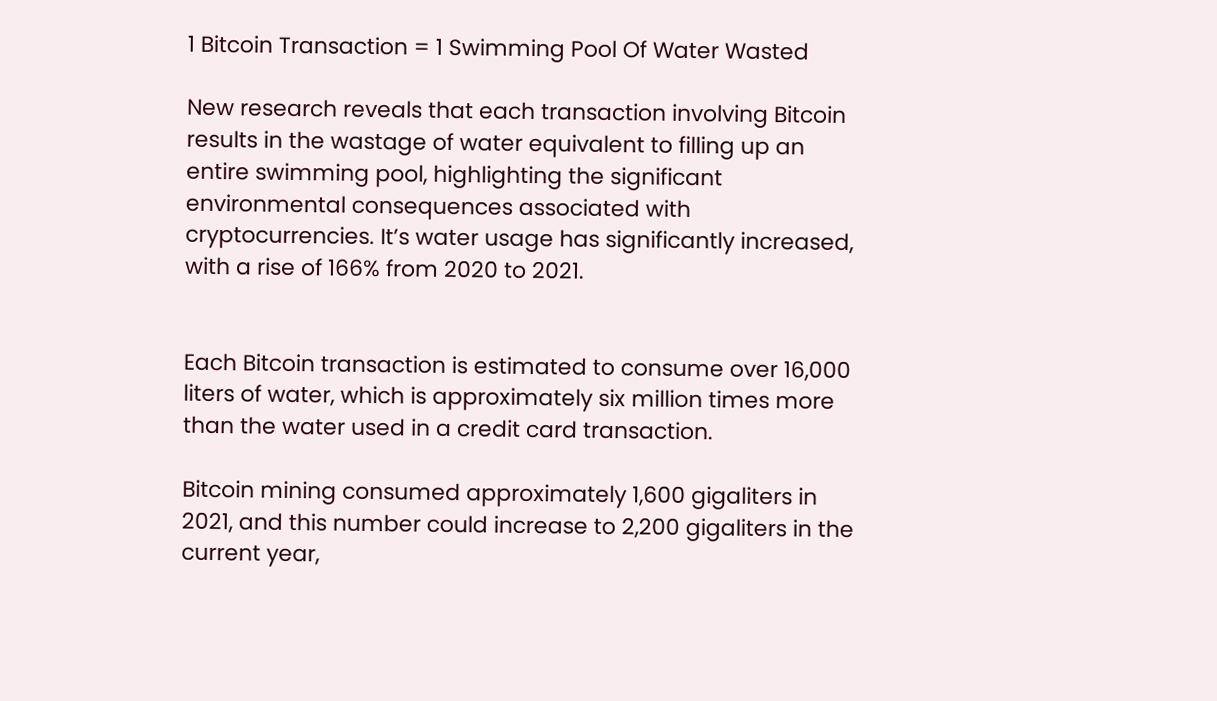1 Bitcoin Transaction = 1 Swimming Pool Of Water Wasted

New research reveals that each transaction involving Bitcoin results in the wastage of water equivalent to filling up an entire swimming pool, highlighting the significant environmental consequences associated with cryptocurrencies. It’s water usage has significantly increased, with a rise of 166% from 2020 to 2021.


Each Bitcoin transaction is estimated to consume over 16,000 liters of water, which is approximately six million times more than the water used in a credit card transaction.

Bitcoin mining consumed approximately 1,600 gigaliters in 2021, and this number could increase to 2,200 gigaliters in the current year,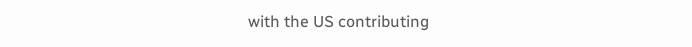with the US contributing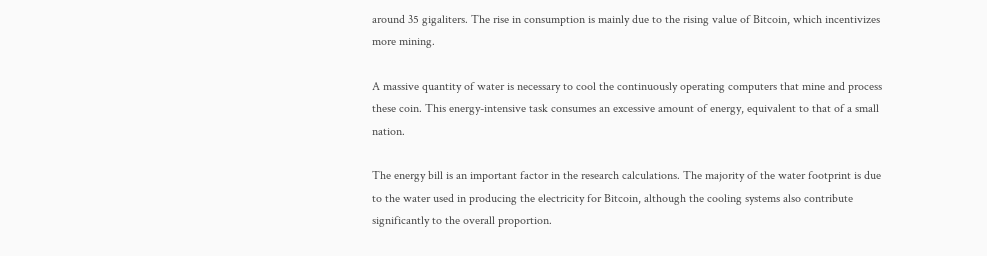around 35 gigaliters. The rise in consumption is mainly due to the rising value of Bitcoin, which incentivizes more mining.

A massive quantity of water is necessary to cool the continuously operating computers that mine and process these coin. This energy-intensive task consumes an excessive amount of energy, equivalent to that of a small nation.

The energy bill is an important factor in the research calculations. The majority of the water footprint is due to the water used in producing the electricity for Bitcoin, although the cooling systems also contribute significantly to the overall proportion.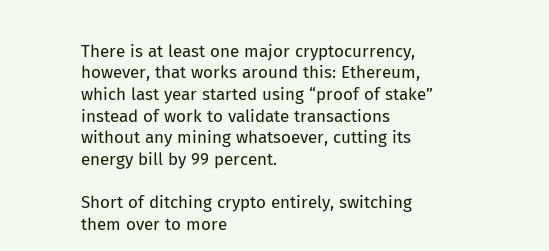There is at least one major cryptocurrency, however, that works around this: Ethereum, which last year started using “proof of stake” instead of work to validate transactions without any mining whatsoever, cutting its energy bill by 99 percent.

Short of ditching crypto entirely, switching them over to more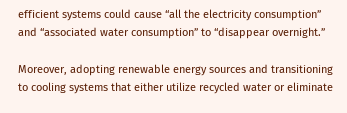efficient systems could cause “all the electricity consumption” and “associated water consumption” to “disappear overnight.”

Moreover, adopting renewable energy sources and transitioning to cooling systems that either utilize recycled water or eliminate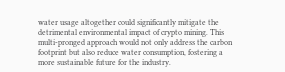water usage altogether could significantly mitigate the detrimental environmental impact of crypto mining. This multi-pronged approach would not only address the carbon footprint but also reduce water consumption, fostering a more sustainable future for the industry.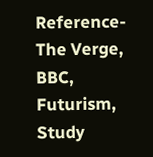Reference- The Verge, BBC, Futurism, Study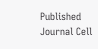Published Journal Cell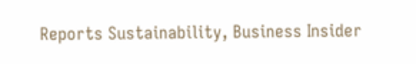Reports Sustainability, Business Insider